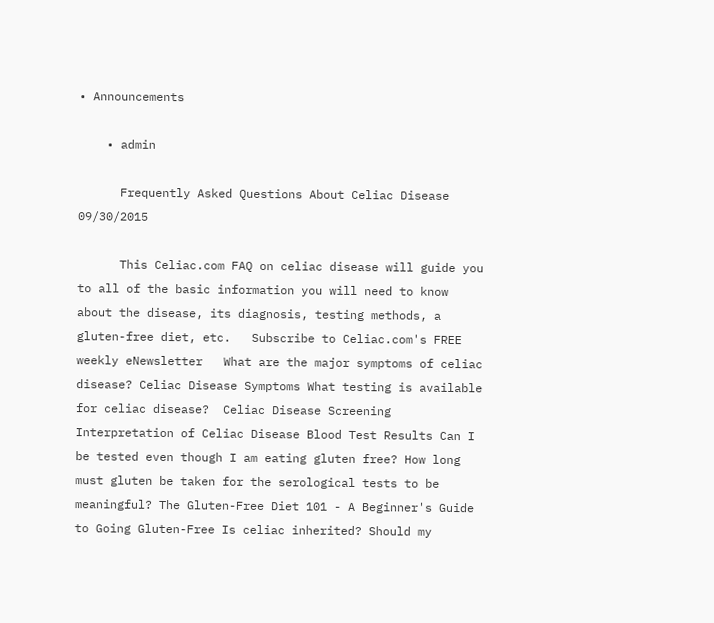• Announcements

    • admin

      Frequently Asked Questions About Celiac Disease   09/30/2015

      This Celiac.com FAQ on celiac disease will guide you to all of the basic information you will need to know about the disease, its diagnosis, testing methods, a gluten-free diet, etc.   Subscribe to Celiac.com's FREE weekly eNewsletter   What are the major symptoms of celiac disease? Celiac Disease Symptoms What testing is available for celiac disease?  Celiac Disease Screening Interpretation of Celiac Disease Blood Test Results Can I be tested even though I am eating gluten free? How long must gluten be taken for the serological tests to be meaningful? The Gluten-Free Diet 101 - A Beginner's Guide to Going Gluten-Free Is celiac inherited? Should my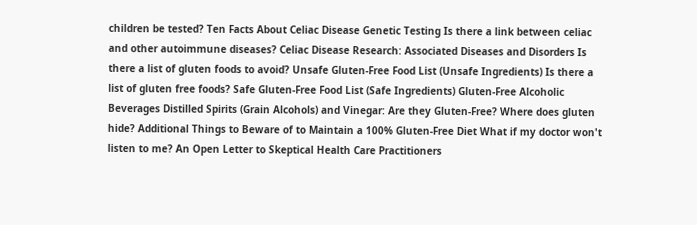children be tested? Ten Facts About Celiac Disease Genetic Testing Is there a link between celiac and other autoimmune diseases? Celiac Disease Research: Associated Diseases and Disorders Is there a list of gluten foods to avoid? Unsafe Gluten-Free Food List (Unsafe Ingredients) Is there a list of gluten free foods? Safe Gluten-Free Food List (Safe Ingredients) Gluten-Free Alcoholic Beverages Distilled Spirits (Grain Alcohols) and Vinegar: Are they Gluten-Free? Where does gluten hide? Additional Things to Beware of to Maintain a 100% Gluten-Free Diet What if my doctor won't listen to me? An Open Letter to Skeptical Health Care Practitioners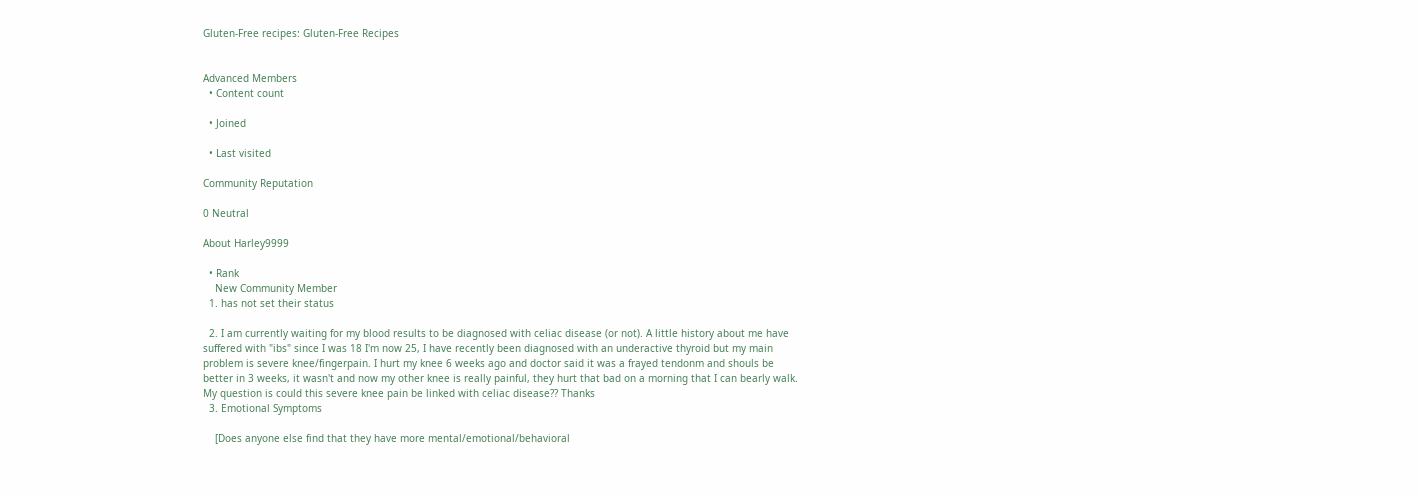Gluten-Free recipes: Gluten-Free Recipes


Advanced Members
  • Content count

  • Joined

  • Last visited

Community Reputation

0 Neutral

About Harley9999

  • Rank
    New Community Member
  1. has not set their status

  2. I am currently waiting for my blood results to be diagnosed with celiac disease (or not). A little history about me have suffered with "ibs" since I was 18 I'm now 25, I have recently been diagnosed with an underactive thyroid but my main problem is severe knee/fingerpain. I hurt my knee 6 weeks ago and doctor said it was a frayed tendonm and shouls be better in 3 weeks, it wasn't and now my other knee is really painful, they hurt that bad on a morning that I can bearly walk. My question is could this severe knee pain be linked with celiac disease?? Thanks
  3. Emotional Symptoms

    [Does anyone else find that they have more mental/emotional/behavioral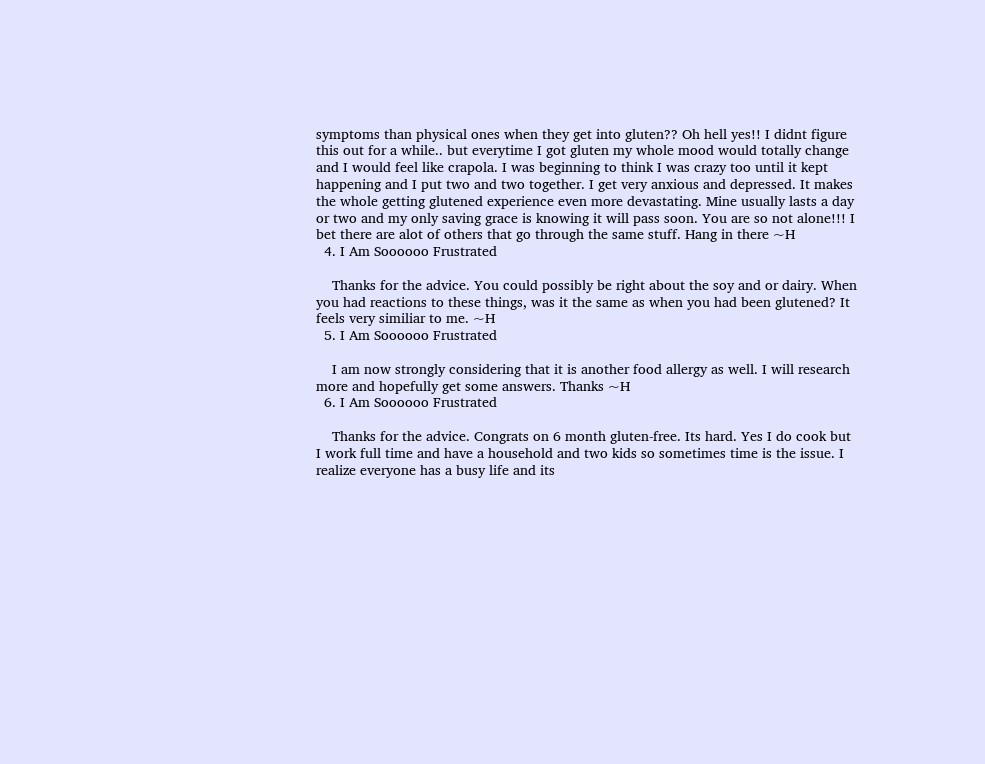symptoms than physical ones when they get into gluten?? Oh hell yes!! I didnt figure this out for a while.. but everytime I got gluten my whole mood would totally change and I would feel like crapola. I was beginning to think I was crazy too until it kept happening and I put two and two together. I get very anxious and depressed. It makes the whole getting glutened experience even more devastating. Mine usually lasts a day or two and my only saving grace is knowing it will pass soon. You are so not alone!!! I bet there are alot of others that go through the same stuff. Hang in there ~H
  4. I Am Soooooo Frustrated

    Thanks for the advice. You could possibly be right about the soy and or dairy. When you had reactions to these things, was it the same as when you had been glutened? It feels very similiar to me. ~H
  5. I Am Soooooo Frustrated

    I am now strongly considering that it is another food allergy as well. I will research more and hopefully get some answers. Thanks ~H
  6. I Am Soooooo Frustrated

    Thanks for the advice. Congrats on 6 month gluten-free. Its hard. Yes I do cook but I work full time and have a household and two kids so sometimes time is the issue. I realize everyone has a busy life and its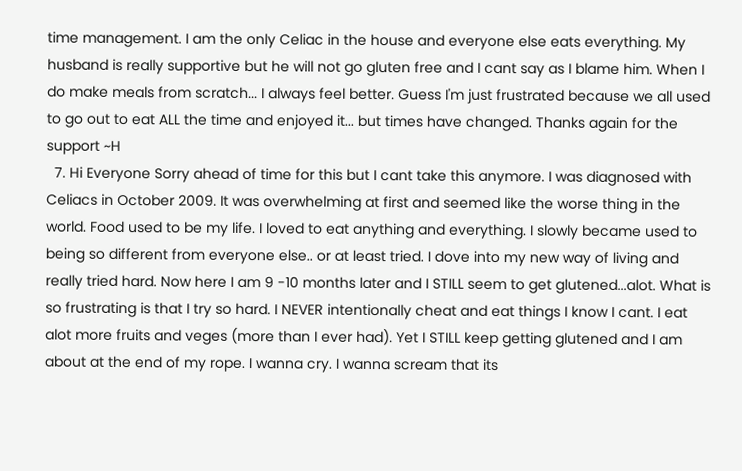time management. I am the only Celiac in the house and everyone else eats everything. My husband is really supportive but he will not go gluten free and I cant say as I blame him. When I do make meals from scratch... I always feel better. Guess I'm just frustrated because we all used to go out to eat ALL the time and enjoyed it... but times have changed. Thanks again for the support ~H
  7. Hi Everyone Sorry ahead of time for this but I cant take this anymore. I was diagnosed with Celiacs in October 2009. It was overwhelming at first and seemed like the worse thing in the world. Food used to be my life. I loved to eat anything and everything. I slowly became used to being so different from everyone else.. or at least tried. I dove into my new way of living and really tried hard. Now here I am 9 -10 months later and I STILL seem to get glutened...alot. What is so frustrating is that I try so hard. I NEVER intentionally cheat and eat things I know I cant. I eat alot more fruits and veges (more than I ever had). Yet I STILL keep getting glutened and I am about at the end of my rope. I wanna cry. I wanna scream that its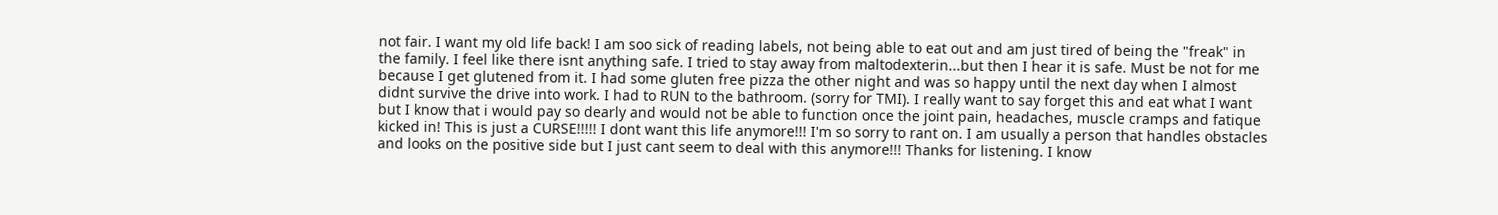not fair. I want my old life back! I am soo sick of reading labels, not being able to eat out and am just tired of being the "freak" in the family. I feel like there isnt anything safe. I tried to stay away from maltodexterin...but then I hear it is safe. Must be not for me because I get glutened from it. I had some gluten free pizza the other night and was so happy until the next day when I almost didnt survive the drive into work. I had to RUN to the bathroom. (sorry for TMI). I really want to say forget this and eat what I want but I know that i would pay so dearly and would not be able to function once the joint pain, headaches, muscle cramps and fatique kicked in! This is just a CURSE!!!!! I dont want this life anymore!!! I'm so sorry to rant on. I am usually a person that handles obstacles and looks on the positive side but I just cant seem to deal with this anymore!!! Thanks for listening. I know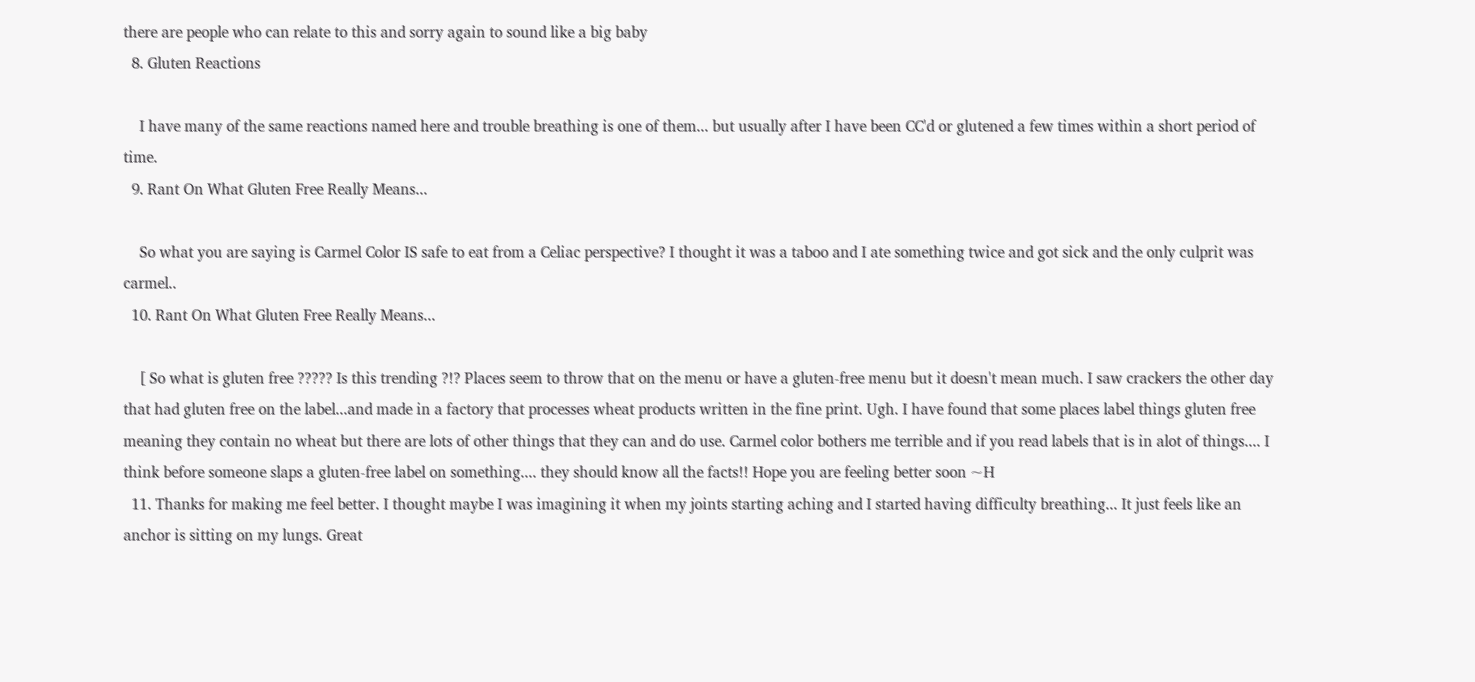there are people who can relate to this and sorry again to sound like a big baby
  8. Gluten Reactions

    I have many of the same reactions named here and trouble breathing is one of them... but usually after I have been CC'd or glutened a few times within a short period of time.
  9. Rant On What Gluten Free Really Means...

    So what you are saying is Carmel Color IS safe to eat from a Celiac perspective? I thought it was a taboo and I ate something twice and got sick and the only culprit was carmel..
  10. Rant On What Gluten Free Really Means...

    [ So what is gluten free ????? Is this trending ?!? Places seem to throw that on the menu or have a gluten-free menu but it doesn't mean much. I saw crackers the other day that had gluten free on the label...and made in a factory that processes wheat products written in the fine print. Ugh. I have found that some places label things gluten free meaning they contain no wheat but there are lots of other things that they can and do use. Carmel color bothers me terrible and if you read labels that is in alot of things.... I think before someone slaps a gluten-free label on something.... they should know all the facts!! Hope you are feeling better soon ~H
  11. Thanks for making me feel better. I thought maybe I was imagining it when my joints starting aching and I started having difficulty breathing... It just feels like an anchor is sitting on my lungs. Great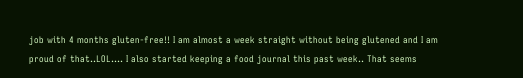job with 4 months gluten-free!! I am almost a week straight without being glutened and I am proud of that..LOL.... I also started keeping a food journal this past week.. That seems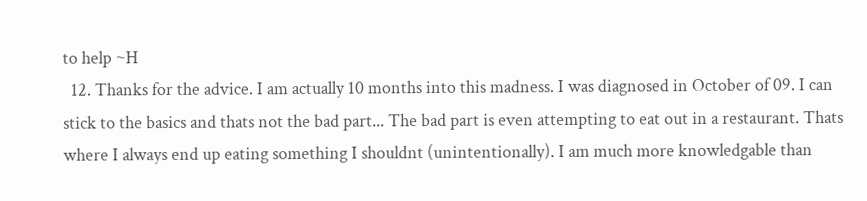to help ~H
  12. Thanks for the advice. I am actually 10 months into this madness. I was diagnosed in October of 09. I can stick to the basics and thats not the bad part... The bad part is even attempting to eat out in a restaurant. Thats where I always end up eating something I shouldnt (unintentionally). I am much more knowledgable than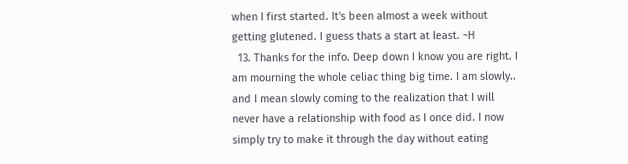when I first started. It's been almost a week without getting glutened. I guess thats a start at least. ~H
  13. Thanks for the info. Deep down I know you are right. I am mourning the whole celiac thing big time. I am slowly.. and I mean slowly coming to the realization that I will never have a relationship with food as I once did. I now simply try to make it through the day without eating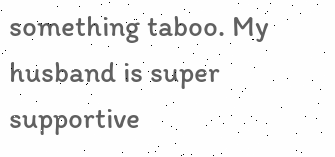something taboo. My husband is super supportive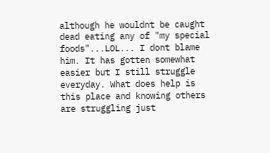although he wouldnt be caught dead eating any of "my special foods"...LOL... I dont blame him. It has gotten somewhat easier but I still struggle everyday. What does help is this place and knowing others are struggling just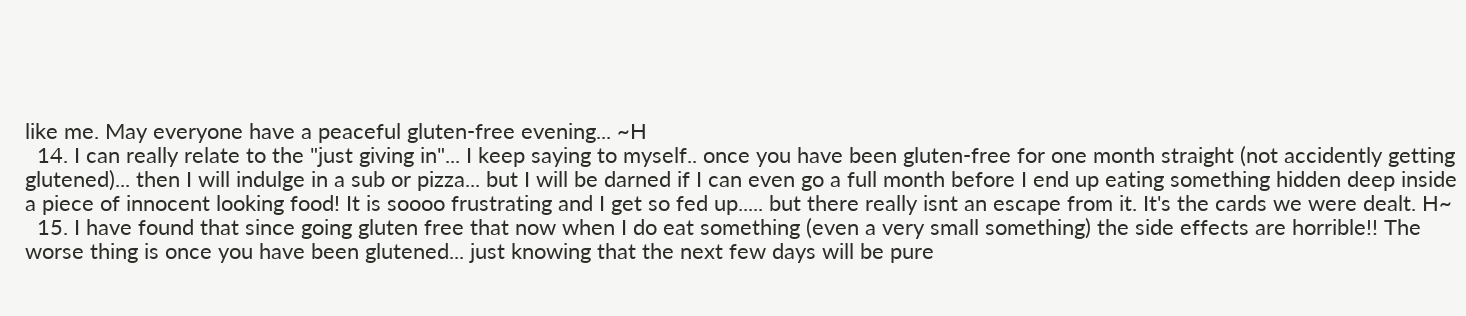like me. May everyone have a peaceful gluten-free evening... ~H
  14. I can really relate to the "just giving in"... I keep saying to myself.. once you have been gluten-free for one month straight (not accidently getting glutened)... then I will indulge in a sub or pizza... but I will be darned if I can even go a full month before I end up eating something hidden deep inside a piece of innocent looking food! It is soooo frustrating and I get so fed up..... but there really isnt an escape from it. It's the cards we were dealt. H~
  15. I have found that since going gluten free that now when I do eat something (even a very small something) the side effects are horrible!! The worse thing is once you have been glutened... just knowing that the next few days will be pure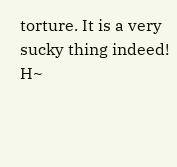torture. It is a very sucky thing indeed! H~